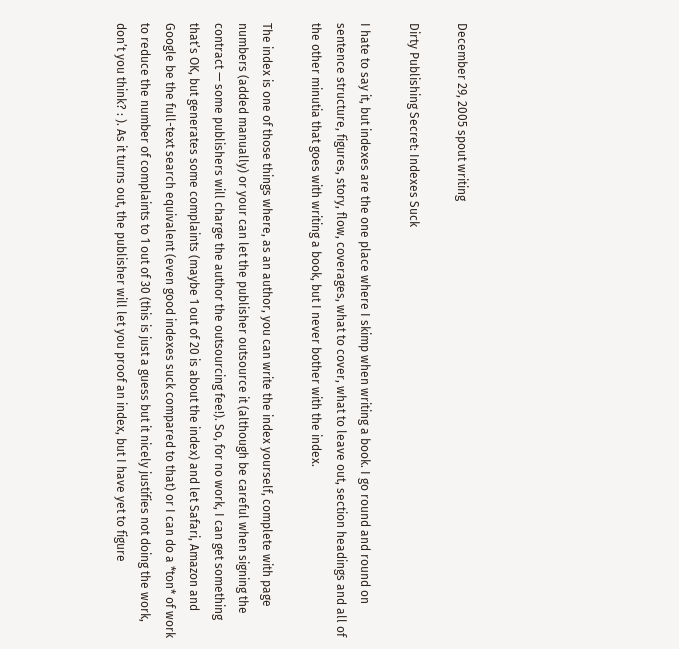December 29, 2005 spout writing

Dirty Publishing Secret: Indexes Suck

I hate to say it, but indexes are the one place where I skimp when writing a book. I go round and round on sentence structure, figures, story, flow, coverages, what to cover, what to leave out, section headings and all of the other minutia that goes with writing a book, but I never bother with the index.

The index is one of those things where, as an author, you can write the index yourself, complete with page numbers (added manually) or your can let the publisher outsource it (although be careful when signing the contract — some publishers will charge the author the outsourcing fee!). So, for no work, I can get something that’s OK, but generates some complaints (maybe 1 out of 20 is about the index) and let Safari, Amazon and Google be the full-text search equivalent (even good indexes suck compared to that) or I can do a *ton* of work to reduce the number of complaints to 1 out of 30 (this is just a guess but it nicely justifies not doing the work, don’t you think? : ). As it turns out, the publisher will let you proof an index, but I have yet to figure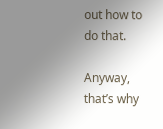out how to do that.

Anyway, that’s why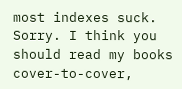most indexes suck. Sorry. I think you should read my books cover-to-cover,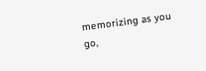memorizing as you go,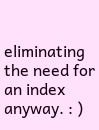eliminating the need for an index anyway. : )